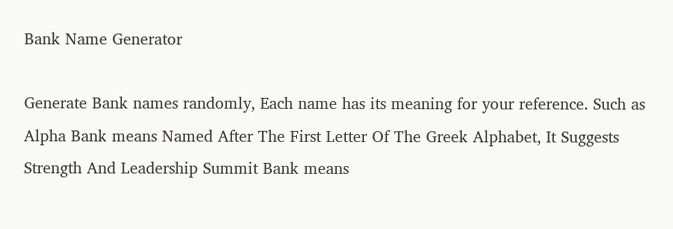Bank Name Generator

Generate Bank names randomly, Each name has its meaning for your reference. Such as Alpha Bank means Named After The First Letter Of The Greek Alphabet, It Suggests Strength And Leadership Summit Bank means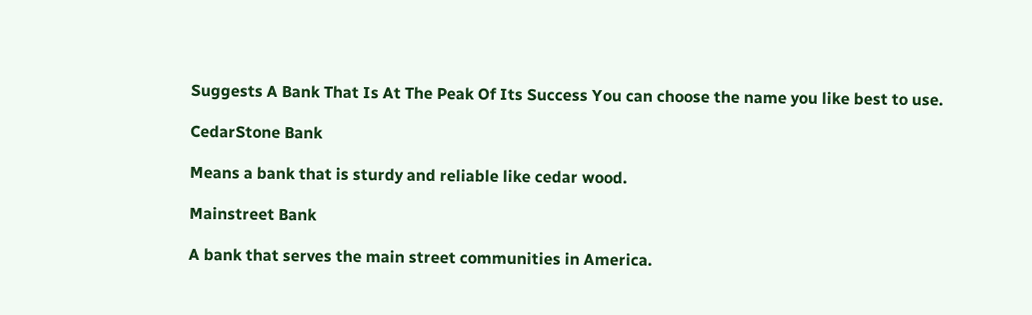Suggests A Bank That Is At The Peak Of Its Success You can choose the name you like best to use.

CedarStone Bank

Means a bank that is sturdy and reliable like cedar wood.

Mainstreet Bank

A bank that serves the main street communities in America.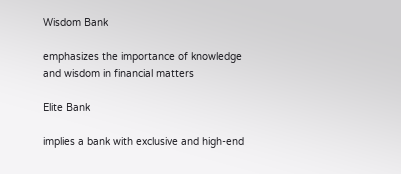Wisdom Bank

emphasizes the importance of knowledge and wisdom in financial matters

Elite Bank

implies a bank with exclusive and high-end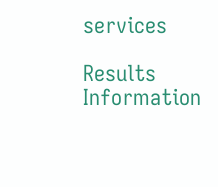services

Results Information